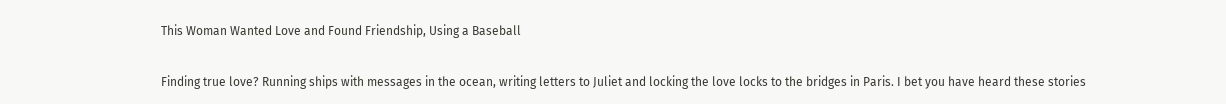This Woman Wanted Love and Found Friendship, Using a Baseball

Finding true love? Running ships with messages in the ocean, writing letters to Juliet and locking the love locks to the bridges in Paris. I bet you have heard these stories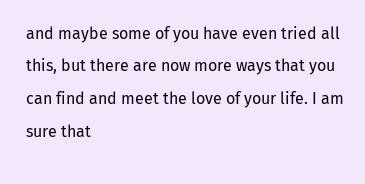and maybe some of you have even tried all this, but there are now more ways that you can find and meet the love of your life. I am sure that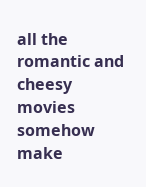all the romantic and cheesy movies somehow make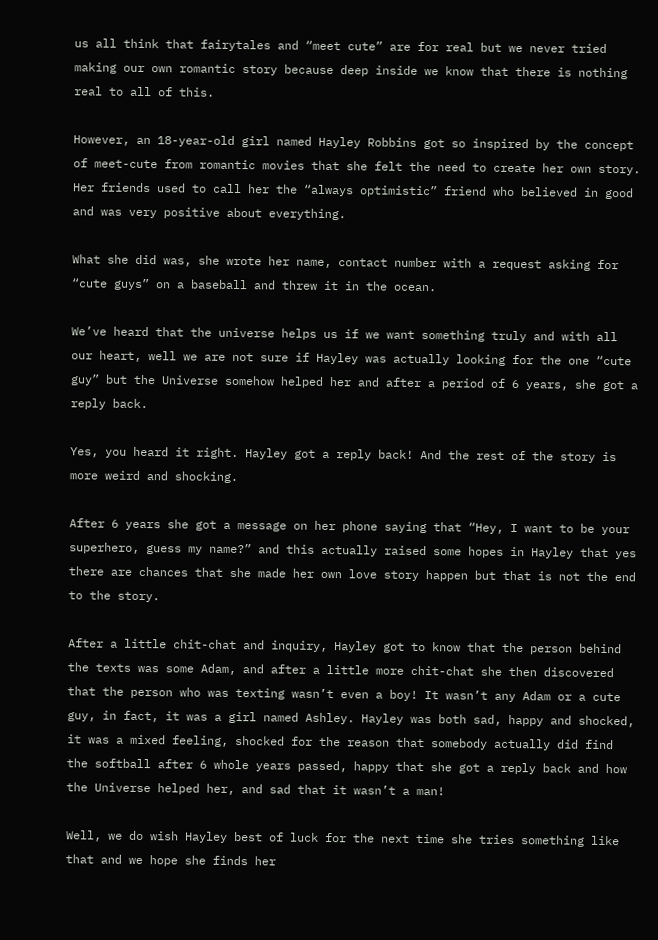us all think that fairytales and “meet cute” are for real but we never tried making our own romantic story because deep inside we know that there is nothing real to all of this.

However, an 18-year-old girl named Hayley Robbins got so inspired by the concept of meet-cute from romantic movies that she felt the need to create her own story. Her friends used to call her the “always optimistic” friend who believed in good and was very positive about everything.

What she did was, she wrote her name, contact number with a request asking for “cute guys” on a baseball and threw it in the ocean.

We’ve heard that the universe helps us if we want something truly and with all our heart, well we are not sure if Hayley was actually looking for the one “cute guy” but the Universe somehow helped her and after a period of 6 years, she got a reply back.

Yes, you heard it right. Hayley got a reply back! And the rest of the story is more weird and shocking.

After 6 years she got a message on her phone saying that “Hey, I want to be your superhero, guess my name?” and this actually raised some hopes in Hayley that yes there are chances that she made her own love story happen but that is not the end to the story.

After a little chit-chat and inquiry, Hayley got to know that the person behind the texts was some Adam, and after a little more chit-chat she then discovered that the person who was texting wasn’t even a boy! It wasn’t any Adam or a cute guy, in fact, it was a girl named Ashley. Hayley was both sad, happy and shocked, it was a mixed feeling, shocked for the reason that somebody actually did find the softball after 6 whole years passed, happy that she got a reply back and how the Universe helped her, and sad that it wasn’t a man!

Well, we do wish Hayley best of luck for the next time she tries something like that and we hope she finds her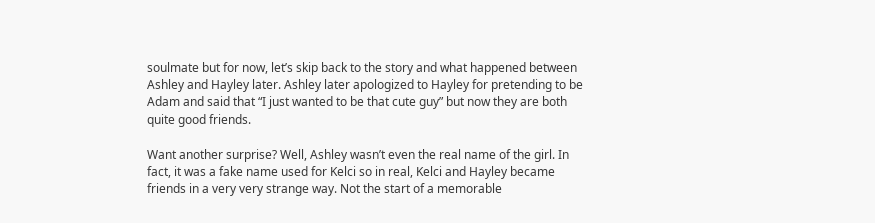soulmate but for now, let’s skip back to the story and what happened between Ashley and Hayley later. Ashley later apologized to Hayley for pretending to be Adam and said that “I just wanted to be that cute guy” but now they are both quite good friends.

Want another surprise? Well, Ashley wasn’t even the real name of the girl. In fact, it was a fake name used for Kelci so in real, Kelci and Hayley became friends in a very very strange way. Not the start of a memorable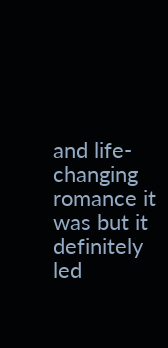and life-changing romance it was but it definitely led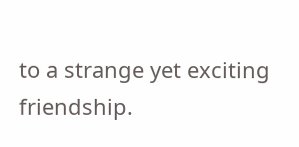to a strange yet exciting friendship.